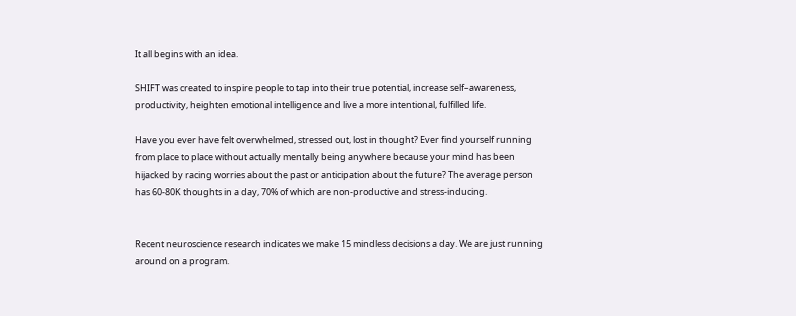It all begins with an idea.

SHIFT was created to inspire people to tap into their true potential, increase self–awareness, productivity, heighten emotional intelligence and live a more intentional, fulfilled life.

Have you ever have felt overwhelmed, stressed out, lost in thought? Ever find yourself running from place to place without actually mentally being anywhere because your mind has been hijacked by racing worries about the past or anticipation about the future? The average person has 60-80K thoughts in a day, 70% of which are non-productive and stress-inducing.


Recent neuroscience research indicates we make 15 mindless decisions a day. We are just running around on a program.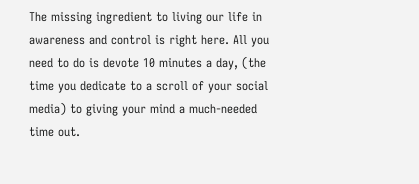The missing ingredient to living our life in awareness and control is right here. All you need to do is devote 10 minutes a day, (the time you dedicate to a scroll of your social media) to giving your mind a much-needed time out.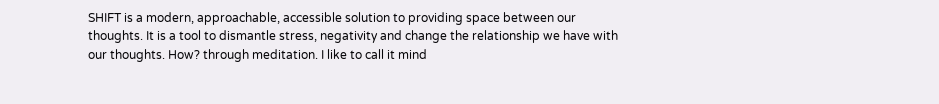SHIFT is a modern, approachable, accessible solution to providing space between our thoughts. It is a tool to dismantle stress, negativity and change the relationship we have with our thoughts. How? through meditation. I like to call it mind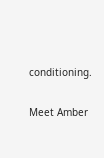conditioning.

Meet Amber